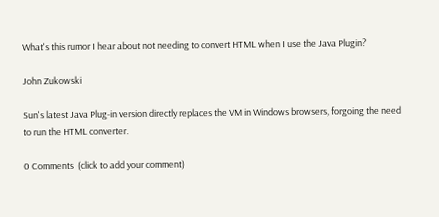What's this rumor I hear about not needing to convert HTML when I use the Java Plugin?

John Zukowski

Sun's latest Java Plug-in version directly replaces the VM in Windows browsers, forgoing the need to run the HTML converter.

0 Comments  (click to add your comment)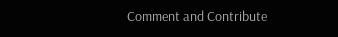Comment and Contribute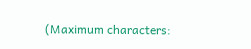(Maximum characters: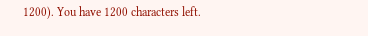1200). You have 1200 characters left.